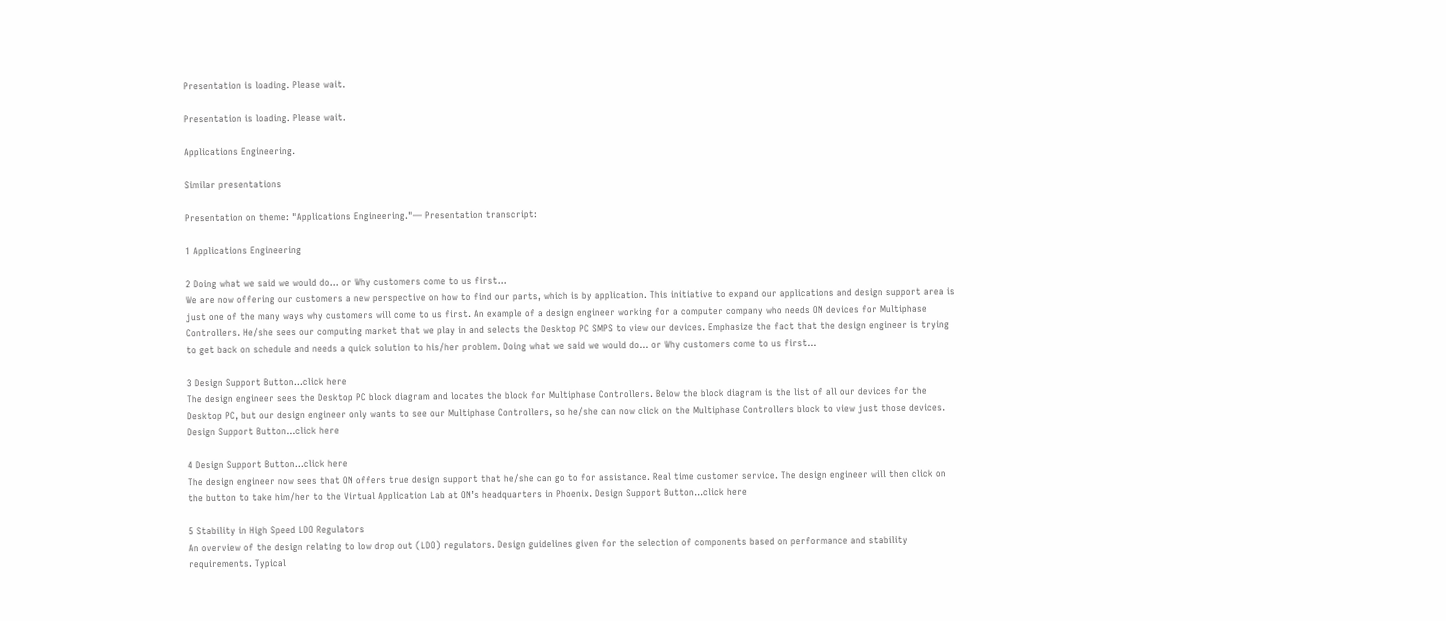Presentation is loading. Please wait.

Presentation is loading. Please wait.

Applications Engineering.

Similar presentations

Presentation on theme: "Applications Engineering."— Presentation transcript:

1 Applications Engineering

2 Doing what we said we would do… or Why customers come to us first...
We are now offering our customers a new perspective on how to find our parts, which is by application. This initiative to expand our applications and design support area is just one of the many ways why customers will come to us first. An example of a design engineer working for a computer company who needs ON devices for Multiphase Controllers. He/she sees our computing market that we play in and selects the Desktop PC SMPS to view our devices. Emphasize the fact that the design engineer is trying to get back on schedule and needs a quick solution to his/her problem. Doing what we said we would do… or Why customers come to us first...

3 Design Support Button…click here
The design engineer sees the Desktop PC block diagram and locates the block for Multiphase Controllers. Below the block diagram is the list of all our devices for the Desktop PC, but our design engineer only wants to see our Multiphase Controllers, so he/she can now click on the Multiphase Controllers block to view just those devices. Design Support Button…click here

4 Design Support Button…click here
The design engineer now sees that ON offers true design support that he/she can go to for assistance. Real time customer service. The design engineer will then click on the button to take him/her to the Virtual Application Lab at ON’s headquarters in Phoenix. Design Support Button…click here

5 Stability in High Speed LDO Regulators
An overview of the design relating to low drop out (LDO) regulators. Design guidelines given for the selection of components based on performance and stability requirements. Typical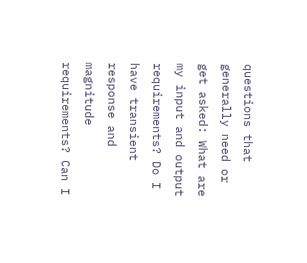questions that generally need or get asked: What are my input and output requirements? Do I have transient response and magnitude requirements? Can I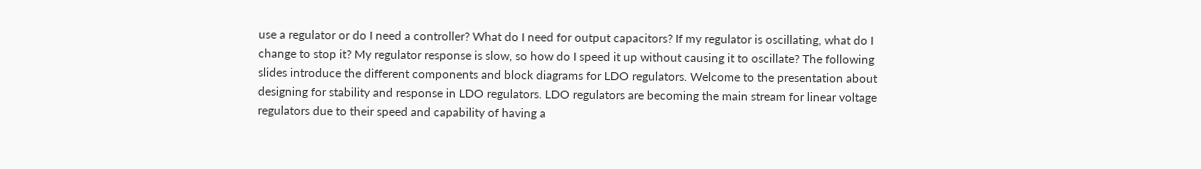use a regulator or do I need a controller? What do I need for output capacitors? If my regulator is oscillating, what do I change to stop it? My regulator response is slow, so how do I speed it up without causing it to oscillate? The following slides introduce the different components and block diagrams for LDO regulators. Welcome to the presentation about designing for stability and response in LDO regulators. LDO regulators are becoming the main stream for linear voltage regulators due to their speed and capability of having a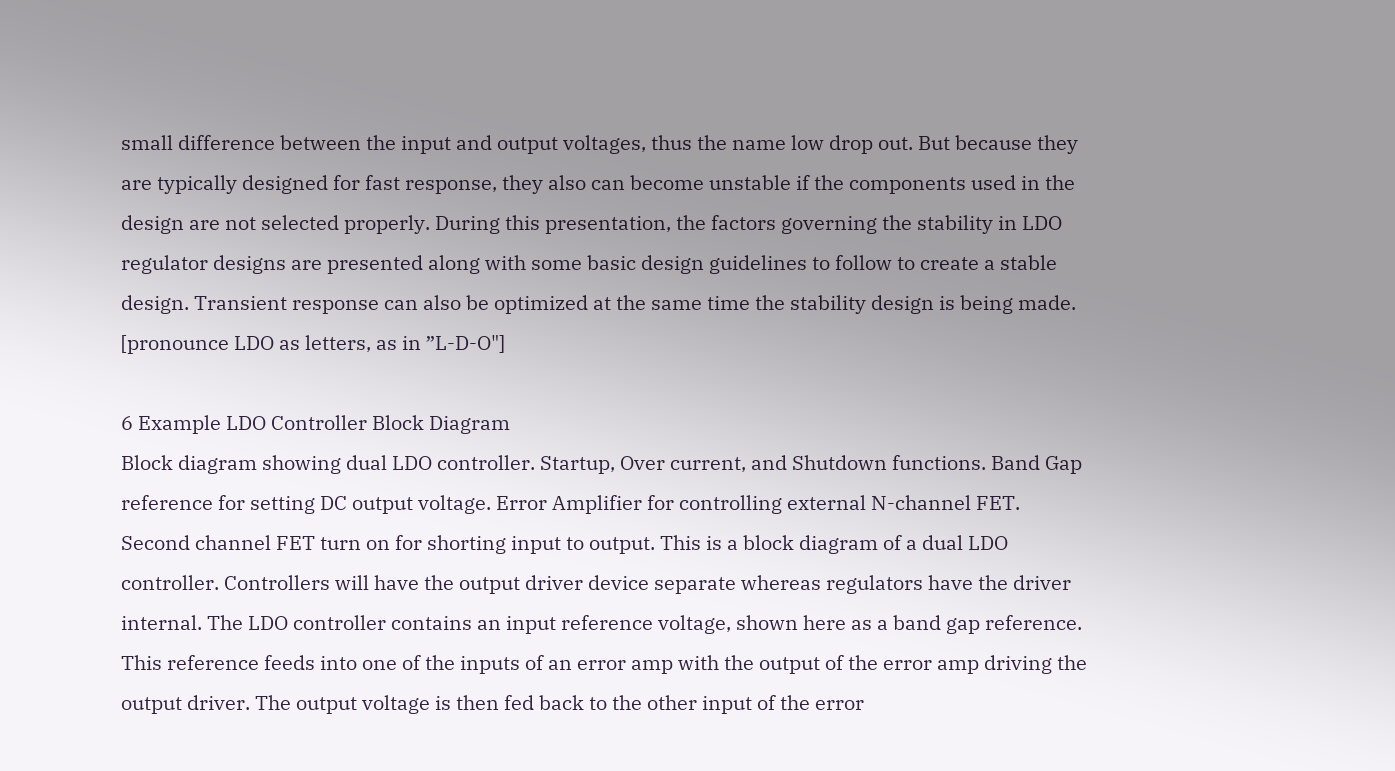small difference between the input and output voltages, thus the name low drop out. But because they are typically designed for fast response, they also can become unstable if the components used in the design are not selected properly. During this presentation, the factors governing the stability in LDO regulator designs are presented along with some basic design guidelines to follow to create a stable design. Transient response can also be optimized at the same time the stability design is being made. [pronounce LDO as letters, as in ”L-D-O"]

6 Example LDO Controller Block Diagram
Block diagram showing dual LDO controller. Startup, Over current, and Shutdown functions. Band Gap reference for setting DC output voltage. Error Amplifier for controlling external N-channel FET. Second channel FET turn on for shorting input to output. This is a block diagram of a dual LDO controller. Controllers will have the output driver device separate whereas regulators have the driver internal. The LDO controller contains an input reference voltage, shown here as a band gap reference. This reference feeds into one of the inputs of an error amp with the output of the error amp driving the output driver. The output voltage is then fed back to the other input of the error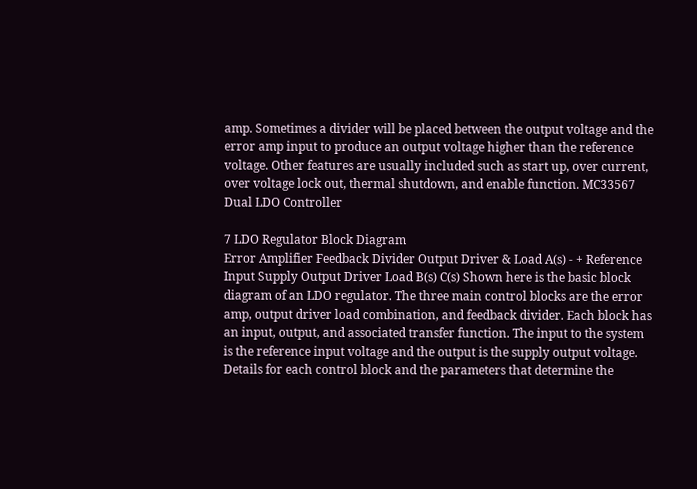amp. Sometimes a divider will be placed between the output voltage and the error amp input to produce an output voltage higher than the reference voltage. Other features are usually included such as start up, over current, over voltage lock out, thermal shutdown, and enable function. MC33567 Dual LDO Controller

7 LDO Regulator Block Diagram
Error Amplifier Feedback Divider Output Driver & Load A(s) - + Reference Input Supply Output Driver Load B(s) C(s) Shown here is the basic block diagram of an LDO regulator. The three main control blocks are the error amp, output driver load combination, and feedback divider. Each block has an input, output, and associated transfer function. The input to the system is the reference input voltage and the output is the supply output voltage. Details for each control block and the parameters that determine the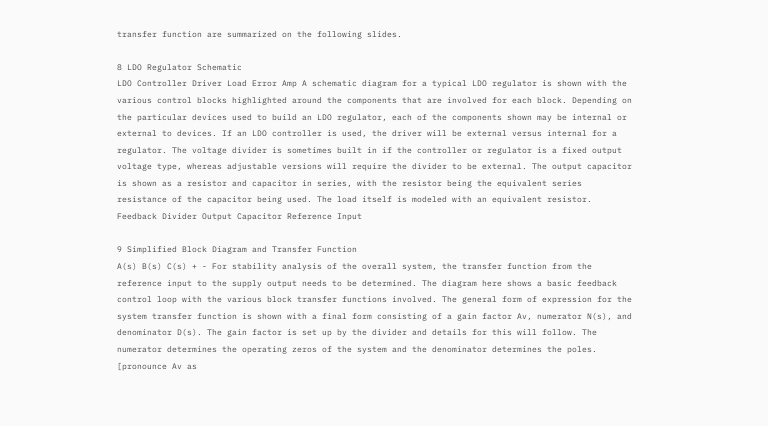transfer function are summarized on the following slides.

8 LDO Regulator Schematic
LDO Controller Driver Load Error Amp A schematic diagram for a typical LDO regulator is shown with the various control blocks highlighted around the components that are involved for each block. Depending on the particular devices used to build an LDO regulator, each of the components shown may be internal or external to devices. If an LDO controller is used, the driver will be external versus internal for a regulator. The voltage divider is sometimes built in if the controller or regulator is a fixed output voltage type, whereas adjustable versions will require the divider to be external. The output capacitor is shown as a resistor and capacitor in series, with the resistor being the equivalent series resistance of the capacitor being used. The load itself is modeled with an equivalent resistor. Feedback Divider Output Capacitor Reference Input

9 Simplified Block Diagram and Transfer Function
A(s) B(s) C(s) + - For stability analysis of the overall system, the transfer function from the reference input to the supply output needs to be determined. The diagram here shows a basic feedback control loop with the various block transfer functions involved. The general form of expression for the system transfer function is shown with a final form consisting of a gain factor Av, numerator N(s), and denominator D(s). The gain factor is set up by the divider and details for this will follow. The numerator determines the operating zeros of the system and the denominator determines the poles. [pronounce Av as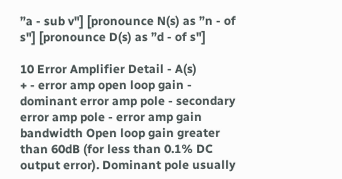”a - sub v"] [pronounce N(s) as ”n - of s"] [pronounce D(s) as ”d - of s"]

10 Error Amplifier Detail - A(s)
+ - error amp open loop gain - dominant error amp pole - secondary error amp pole - error amp gain bandwidth Open loop gain greater than 60dB (for less than 0.1% DC output error). Dominant pole usually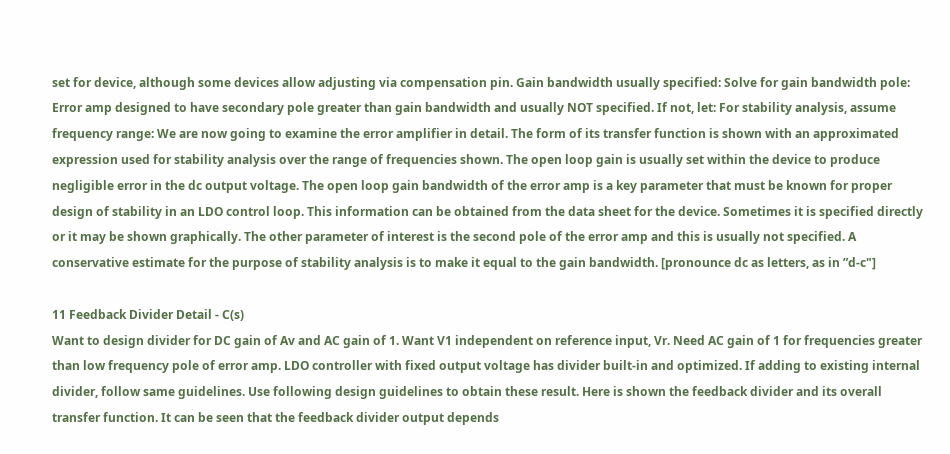set for device, although some devices allow adjusting via compensation pin. Gain bandwidth usually specified: Solve for gain bandwidth pole: Error amp designed to have secondary pole greater than gain bandwidth and usually NOT specified. If not, let: For stability analysis, assume frequency range: We are now going to examine the error amplifier in detail. The form of its transfer function is shown with an approximated expression used for stability analysis over the range of frequencies shown. The open loop gain is usually set within the device to produce negligible error in the dc output voltage. The open loop gain bandwidth of the error amp is a key parameter that must be known for proper design of stability in an LDO control loop. This information can be obtained from the data sheet for the device. Sometimes it is specified directly or it may be shown graphically. The other parameter of interest is the second pole of the error amp and this is usually not specified. A conservative estimate for the purpose of stability analysis is to make it equal to the gain bandwidth. [pronounce dc as letters, as in ”d-c"]

11 Feedback Divider Detail - C(s)
Want to design divider for DC gain of Av and AC gain of 1. Want V1 independent on reference input, Vr. Need AC gain of 1 for frequencies greater than low frequency pole of error amp. LDO controller with fixed output voltage has divider built-in and optimized. If adding to existing internal divider, follow same guidelines. Use following design guidelines to obtain these result. Here is shown the feedback divider and its overall transfer function. It can be seen that the feedback divider output depends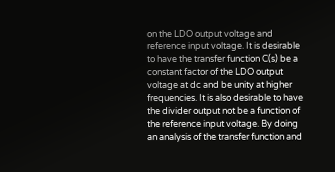on the LDO output voltage and reference input voltage. It is desirable to have the transfer function C(s) be a constant factor of the LDO output voltage at dc and be unity at higher frequencies. It is also desirable to have the divider output not be a function of the reference input voltage. By doing an analysis of the transfer function and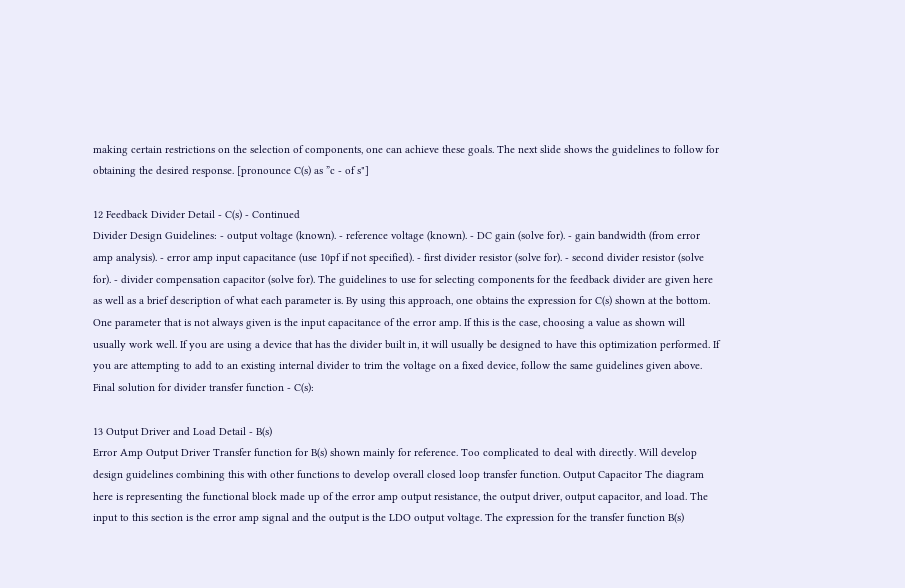making certain restrictions on the selection of components, one can achieve these goals. The next slide shows the guidelines to follow for obtaining the desired response. [pronounce C(s) as ”c - of s"]

12 Feedback Divider Detail - C(s) - Continued
Divider Design Guidelines: - output voltage (known). - reference voltage (known). - DC gain (solve for). - gain bandwidth (from error amp analysis). - error amp input capacitance (use 10pf if not specified). - first divider resistor (solve for). - second divider resistor (solve for). - divider compensation capacitor (solve for). The guidelines to use for selecting components for the feedback divider are given here as well as a brief description of what each parameter is. By using this approach, one obtains the expression for C(s) shown at the bottom. One parameter that is not always given is the input capacitance of the error amp. If this is the case, choosing a value as shown will usually work well. If you are using a device that has the divider built in, it will usually be designed to have this optimization performed. If you are attempting to add to an existing internal divider to trim the voltage on a fixed device, follow the same guidelines given above. Final solution for divider transfer function - C(s):

13 Output Driver and Load Detail - B(s)
Error Amp Output Driver Transfer function for B(s) shown mainly for reference. Too complicated to deal with directly. Will develop design guidelines combining this with other functions to develop overall closed loop transfer function. Output Capacitor The diagram here is representing the functional block made up of the error amp output resistance, the output driver, output capacitor, and load. The input to this section is the error amp signal and the output is the LDO output voltage. The expression for the transfer function B(s)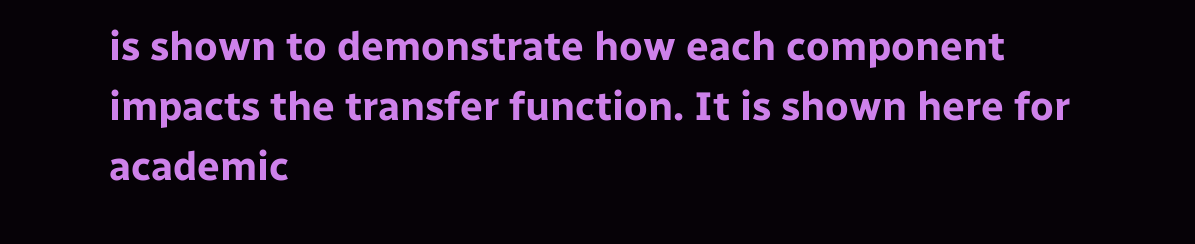is shown to demonstrate how each component impacts the transfer function. It is shown here for academic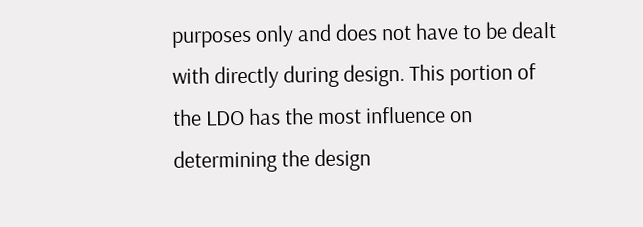purposes only and does not have to be dealt with directly during design. This portion of the LDO has the most influence on determining the design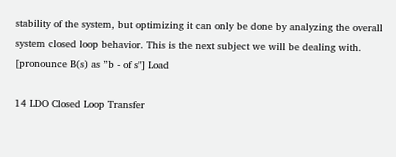stability of the system, but optimizing it can only be done by analyzing the overall system closed loop behavior. This is the next subject we will be dealing with. [pronounce B(s) as ”b - of s"] Load

14 LDO Closed Loop Transfer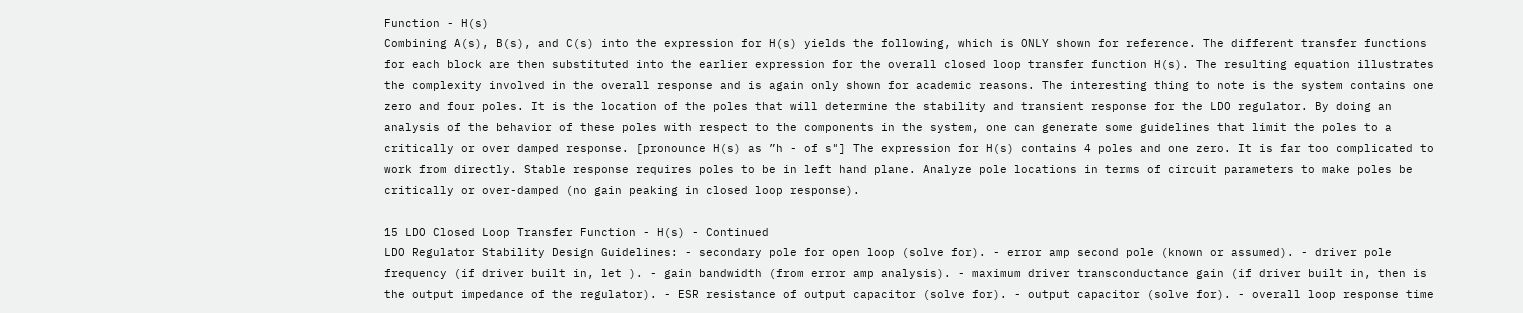Function - H(s)
Combining A(s), B(s), and C(s) into the expression for H(s) yields the following, which is ONLY shown for reference. The different transfer functions for each block are then substituted into the earlier expression for the overall closed loop transfer function H(s). The resulting equation illustrates the complexity involved in the overall response and is again only shown for academic reasons. The interesting thing to note is the system contains one zero and four poles. It is the location of the poles that will determine the stability and transient response for the LDO regulator. By doing an analysis of the behavior of these poles with respect to the components in the system, one can generate some guidelines that limit the poles to a critically or over damped response. [pronounce H(s) as ”h - of s"] The expression for H(s) contains 4 poles and one zero. It is far too complicated to work from directly. Stable response requires poles to be in left hand plane. Analyze pole locations in terms of circuit parameters to make poles be critically or over-damped (no gain peaking in closed loop response).

15 LDO Closed Loop Transfer Function - H(s) - Continued
LDO Regulator Stability Design Guidelines: - secondary pole for open loop (solve for). - error amp second pole (known or assumed). - driver pole frequency (if driver built in, let ). - gain bandwidth (from error amp analysis). - maximum driver transconductance gain (if driver built in, then is the output impedance of the regulator). - ESR resistance of output capacitor (solve for). - output capacitor (solve for). - overall loop response time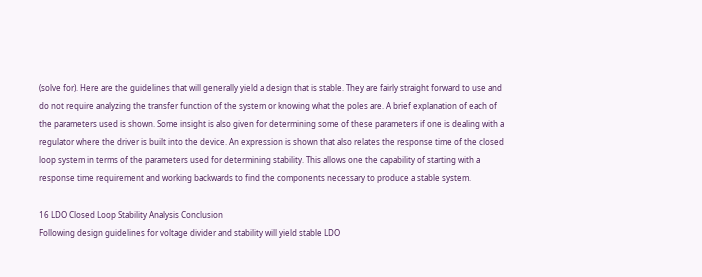(solve for). Here are the guidelines that will generally yield a design that is stable. They are fairly straight forward to use and do not require analyzing the transfer function of the system or knowing what the poles are. A brief explanation of each of the parameters used is shown. Some insight is also given for determining some of these parameters if one is dealing with a regulator where the driver is built into the device. An expression is shown that also relates the response time of the closed loop system in terms of the parameters used for determining stability. This allows one the capability of starting with a response time requirement and working backwards to find the components necessary to produce a stable system.

16 LDO Closed Loop Stability Analysis Conclusion
Following design guidelines for voltage divider and stability will yield stable LDO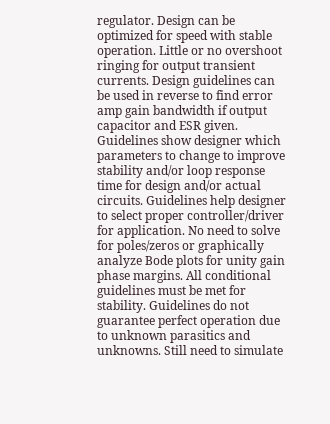regulator. Design can be optimized for speed with stable operation. Little or no overshoot ringing for output transient currents. Design guidelines can be used in reverse to find error amp gain bandwidth if output capacitor and ESR given. Guidelines show designer which parameters to change to improve stability and/or loop response time for design and/or actual circuits. Guidelines help designer to select proper controller/driver for application. No need to solve for poles/zeros or graphically analyze Bode plots for unity gain phase margins. All conditional guidelines must be met for stability. Guidelines do not guarantee perfect operation due to unknown parasitics and unknowns. Still need to simulate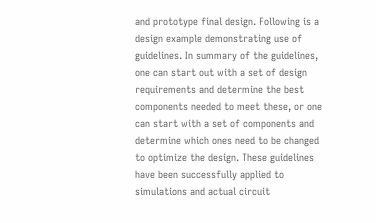and prototype final design. Following is a design example demonstrating use of guidelines. In summary of the guidelines, one can start out with a set of design requirements and determine the best components needed to meet these, or one can start with a set of components and determine which ones need to be changed to optimize the design. These guidelines have been successfully applied to simulations and actual circuit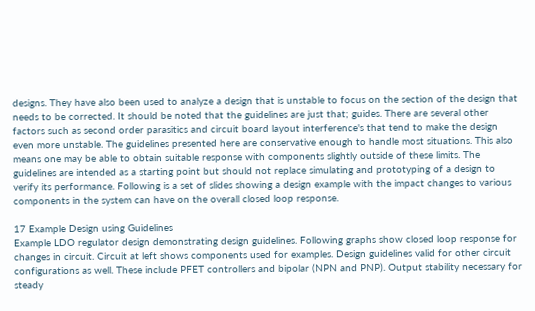designs. They have also been used to analyze a design that is unstable to focus on the section of the design that needs to be corrected. It should be noted that the guidelines are just that; guides. There are several other factors such as second order parasitics and circuit board layout interference's that tend to make the design even more unstable. The guidelines presented here are conservative enough to handle most situations. This also means one may be able to obtain suitable response with components slightly outside of these limits. The guidelines are intended as a starting point but should not replace simulating and prototyping of a design to verify its performance. Following is a set of slides showing a design example with the impact changes to various components in the system can have on the overall closed loop response.

17 Example Design using Guidelines
Example LDO regulator design demonstrating design guidelines. Following graphs show closed loop response for changes in circuit. Circuit at left shows components used for examples. Design guidelines valid for other circuit configurations as well. These include PFET controllers and bipolar (NPN and PNP). Output stability necessary for steady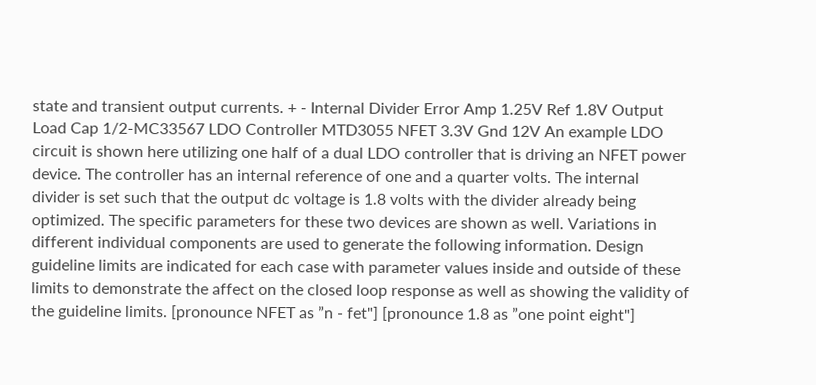state and transient output currents. + - Internal Divider Error Amp 1.25V Ref 1.8V Output Load Cap 1/2-MC33567 LDO Controller MTD3055 NFET 3.3V Gnd 12V An example LDO circuit is shown here utilizing one half of a dual LDO controller that is driving an NFET power device. The controller has an internal reference of one and a quarter volts. The internal divider is set such that the output dc voltage is 1.8 volts with the divider already being optimized. The specific parameters for these two devices are shown as well. Variations in different individual components are used to generate the following information. Design guideline limits are indicated for each case with parameter values inside and outside of these limits to demonstrate the affect on the closed loop response as well as showing the validity of the guideline limits. [pronounce NFET as ”n - fet"] [pronounce 1.8 as ”one point eight"]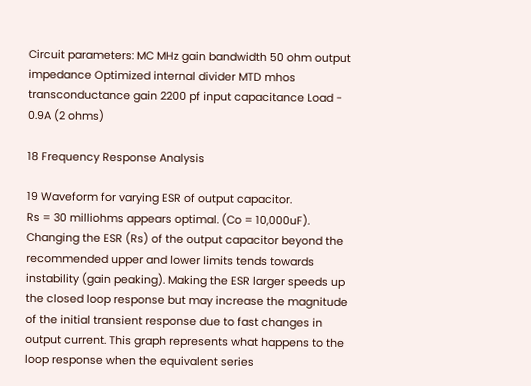Circuit parameters: MC MHz gain bandwidth 50 ohm output impedance Optimized internal divider MTD mhos transconductance gain 2200 pf input capacitance Load - 0.9A (2 ohms)

18 Frequency Response Analysis

19 Waveform for varying ESR of output capacitor.
Rs = 30 milliohms appears optimal. (Co = 10,000uF). Changing the ESR (Rs) of the output capacitor beyond the recommended upper and lower limits tends towards instability (gain peaking). Making the ESR larger speeds up the closed loop response but may increase the magnitude of the initial transient response due to fast changes in output current. This graph represents what happens to the loop response when the equivalent series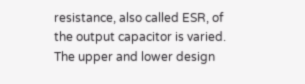resistance, also called ESR, of the output capacitor is varied. The upper and lower design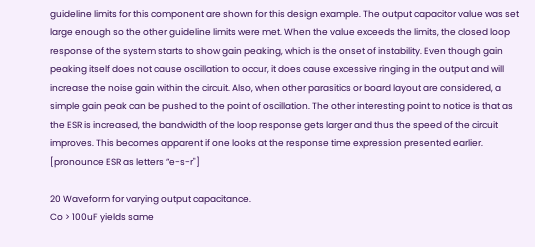guideline limits for this component are shown for this design example. The output capacitor value was set large enough so the other guideline limits were met. When the value exceeds the limits, the closed loop response of the system starts to show gain peaking, which is the onset of instability. Even though gain peaking itself does not cause oscillation to occur, it does cause excessive ringing in the output and will increase the noise gain within the circuit. Also, when other parasitics or board layout are considered, a simple gain peak can be pushed to the point of oscillation. The other interesting point to notice is that as the ESR is increased, the bandwidth of the loop response gets larger and thus the speed of the circuit improves. This becomes apparent if one looks at the response time expression presented earlier. [pronounce ESR as letters ”e-s-r"]

20 Waveform for varying output capacitance.
Co > 100uF yields same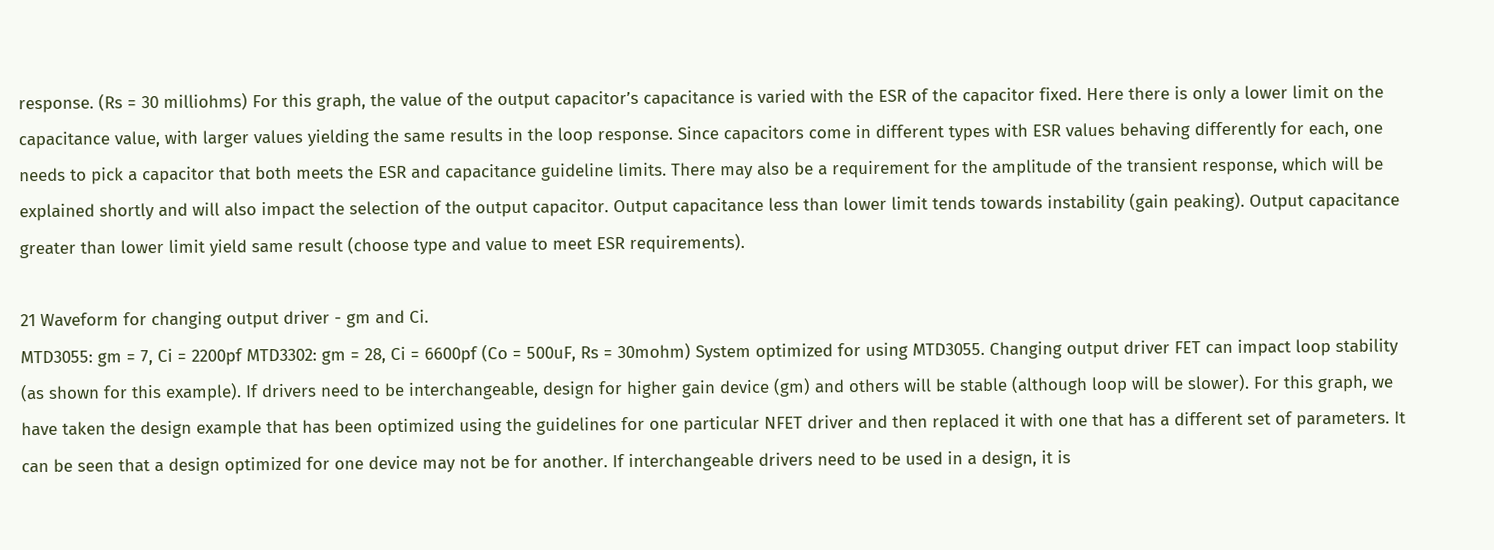response. (Rs = 30 milliohms) For this graph, the value of the output capacitor’s capacitance is varied with the ESR of the capacitor fixed. Here there is only a lower limit on the capacitance value, with larger values yielding the same results in the loop response. Since capacitors come in different types with ESR values behaving differently for each, one needs to pick a capacitor that both meets the ESR and capacitance guideline limits. There may also be a requirement for the amplitude of the transient response, which will be explained shortly and will also impact the selection of the output capacitor. Output capacitance less than lower limit tends towards instability (gain peaking). Output capacitance greater than lower limit yield same result (choose type and value to meet ESR requirements).

21 Waveform for changing output driver - gm and Ci.
MTD3055: gm = 7, Ci = 2200pf MTD3302: gm = 28, Ci = 6600pf (Co = 500uF, Rs = 30mohm) System optimized for using MTD3055. Changing output driver FET can impact loop stability (as shown for this example). If drivers need to be interchangeable, design for higher gain device (gm) and others will be stable (although loop will be slower). For this graph, we have taken the design example that has been optimized using the guidelines for one particular NFET driver and then replaced it with one that has a different set of parameters. It can be seen that a design optimized for one device may not be for another. If interchangeable drivers need to be used in a design, it is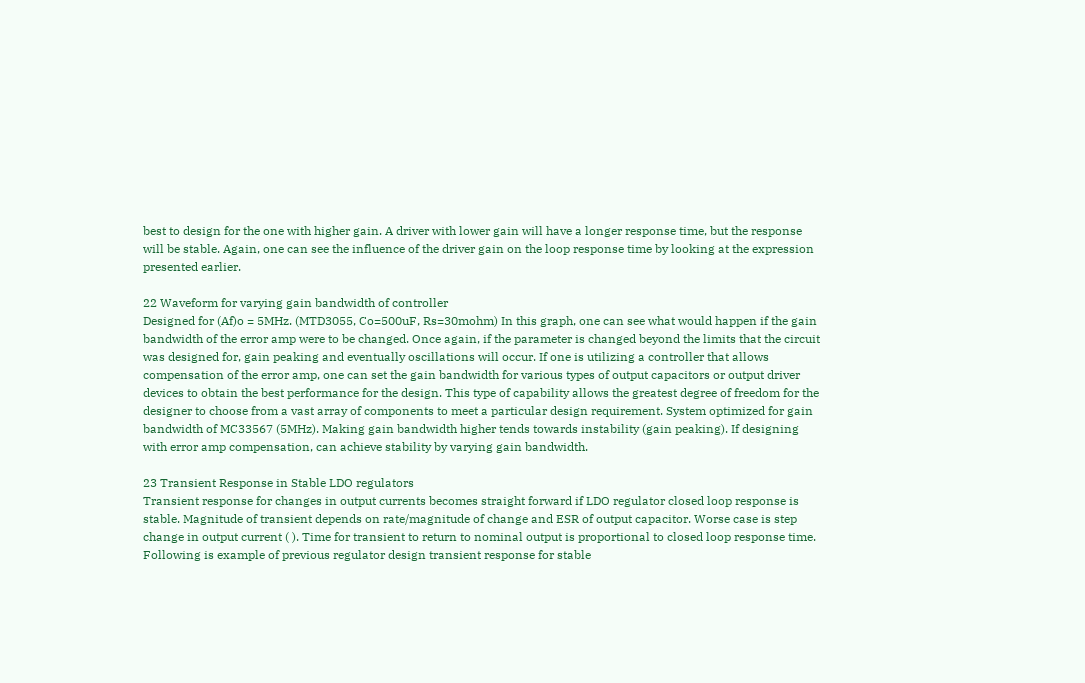best to design for the one with higher gain. A driver with lower gain will have a longer response time, but the response will be stable. Again, one can see the influence of the driver gain on the loop response time by looking at the expression presented earlier.

22 Waveform for varying gain bandwidth of controller
Designed for (Af)o = 5MHz. (MTD3055, Co=500uF, Rs=30mohm) In this graph, one can see what would happen if the gain bandwidth of the error amp were to be changed. Once again, if the parameter is changed beyond the limits that the circuit was designed for, gain peaking and eventually oscillations will occur. If one is utilizing a controller that allows compensation of the error amp, one can set the gain bandwidth for various types of output capacitors or output driver devices to obtain the best performance for the design. This type of capability allows the greatest degree of freedom for the designer to choose from a vast array of components to meet a particular design requirement. System optimized for gain bandwidth of MC33567 (5MHz). Making gain bandwidth higher tends towards instability (gain peaking). If designing with error amp compensation, can achieve stability by varying gain bandwidth.

23 Transient Response in Stable LDO regulators
Transient response for changes in output currents becomes straight forward if LDO regulator closed loop response is stable. Magnitude of transient depends on rate/magnitude of change and ESR of output capacitor. Worse case is step change in output current ( ). Time for transient to return to nominal output is proportional to closed loop response time. Following is example of previous regulator design transient response for stable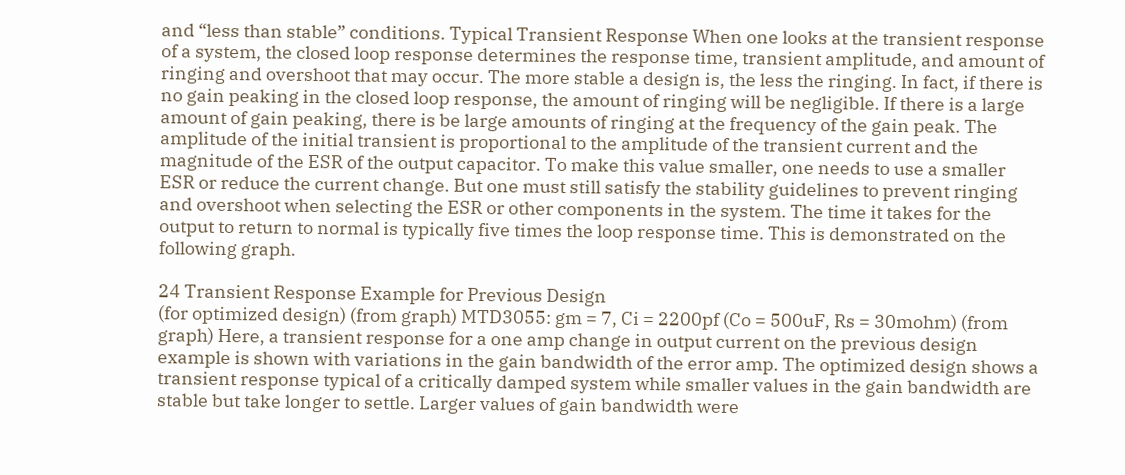and “less than stable” conditions. Typical Transient Response When one looks at the transient response of a system, the closed loop response determines the response time, transient amplitude, and amount of ringing and overshoot that may occur. The more stable a design is, the less the ringing. In fact, if there is no gain peaking in the closed loop response, the amount of ringing will be negligible. If there is a large amount of gain peaking, there is be large amounts of ringing at the frequency of the gain peak. The amplitude of the initial transient is proportional to the amplitude of the transient current and the magnitude of the ESR of the output capacitor. To make this value smaller, one needs to use a smaller ESR or reduce the current change. But one must still satisfy the stability guidelines to prevent ringing and overshoot when selecting the ESR or other components in the system. The time it takes for the output to return to normal is typically five times the loop response time. This is demonstrated on the following graph.

24 Transient Response Example for Previous Design
(for optimized design) (from graph) MTD3055: gm = 7, Ci = 2200pf (Co = 500uF, Rs = 30mohm) (from graph) Here, a transient response for a one amp change in output current on the previous design example is shown with variations in the gain bandwidth of the error amp. The optimized design shows a transient response typical of a critically damped system while smaller values in the gain bandwidth are stable but take longer to settle. Larger values of gain bandwidth were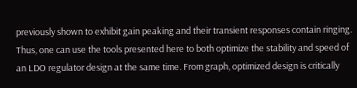previously shown to exhibit gain peaking and their transient responses contain ringing. Thus, one can use the tools presented here to both optimize the stability and speed of an LDO regulator design at the same time. From graph, optimized design is critically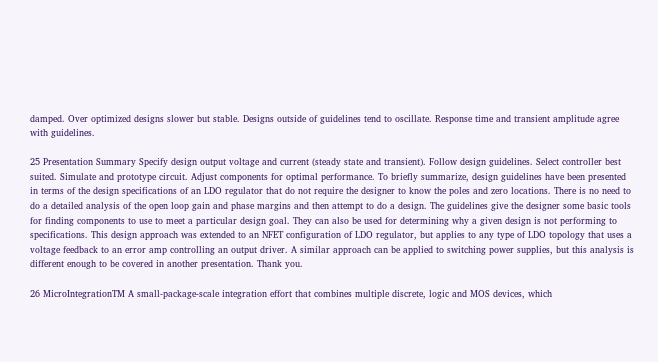damped. Over optimized designs slower but stable. Designs outside of guidelines tend to oscillate. Response time and transient amplitude agree with guidelines.

25 Presentation Summary Specify design output voltage and current (steady state and transient). Follow design guidelines. Select controller best suited. Simulate and prototype circuit. Adjust components for optimal performance. To briefly summarize, design guidelines have been presented in terms of the design specifications of an LDO regulator that do not require the designer to know the poles and zero locations. There is no need to do a detailed analysis of the open loop gain and phase margins and then attempt to do a design. The guidelines give the designer some basic tools for finding components to use to meet a particular design goal. They can also be used for determining why a given design is not performing to specifications. This design approach was extended to an NFET configuration of LDO regulator, but applies to any type of LDO topology that uses a voltage feedback to an error amp controlling an output driver. A similar approach can be applied to switching power supplies, but this analysis is different enough to be covered in another presentation. Thank you.

26 MicroIntegrationTM A small-package-scale integration effort that combines multiple discrete, logic and MOS devices, which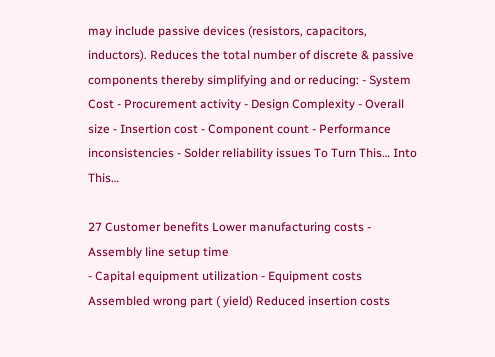may include passive devices (resistors, capacitors, inductors). Reduces the total number of discrete & passive components thereby simplifying and or reducing: - System Cost - Procurement activity - Design Complexity - Overall size - Insertion cost - Component count - Performance inconsistencies - Solder reliability issues To Turn This… Into This…

27 Customer benefits Lower manufacturing costs - Assembly line setup time
- Capital equipment utilization - Equipment costs Assembled wrong part ( yield) Reduced insertion costs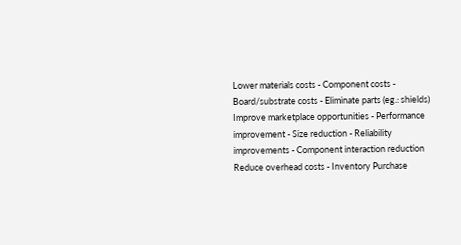Lower materials costs - Component costs - Board/substrate costs - Eliminate parts (eg.: shields) Improve marketplace opportunities - Performance improvement - Size reduction - Reliability improvements - Component interaction reduction Reduce overhead costs - Inventory Purchase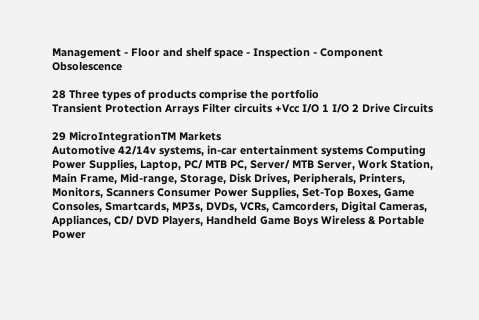Management - Floor and shelf space - Inspection - Component Obsolescence

28 Three types of products comprise the portfolio
Transient Protection Arrays Filter circuits +Vcc I/O 1 I/O 2 Drive Circuits

29 MicroIntegrationTM Markets
Automotive 42/14v systems, in-car entertainment systems Computing Power Supplies, Laptop, PC/ MTB PC, Server/ MTB Server, Work Station, Main Frame, Mid-range, Storage, Disk Drives, Peripherals, Printers, Monitors, Scanners Consumer Power Supplies, Set-Top Boxes, Game Consoles, Smartcards, MP3s, DVDs, VCRs, Camcorders, Digital Cameras, Appliances, CD/ DVD Players, Handheld Game Boys Wireless & Portable Power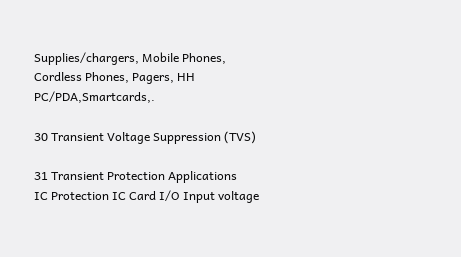Supplies/chargers, Mobile Phones, Cordless Phones, Pagers, HH PC/PDA,Smartcards,.

30 Transient Voltage Suppression (TVS)

31 Transient Protection Applications
IC Protection IC Card I/O Input voltage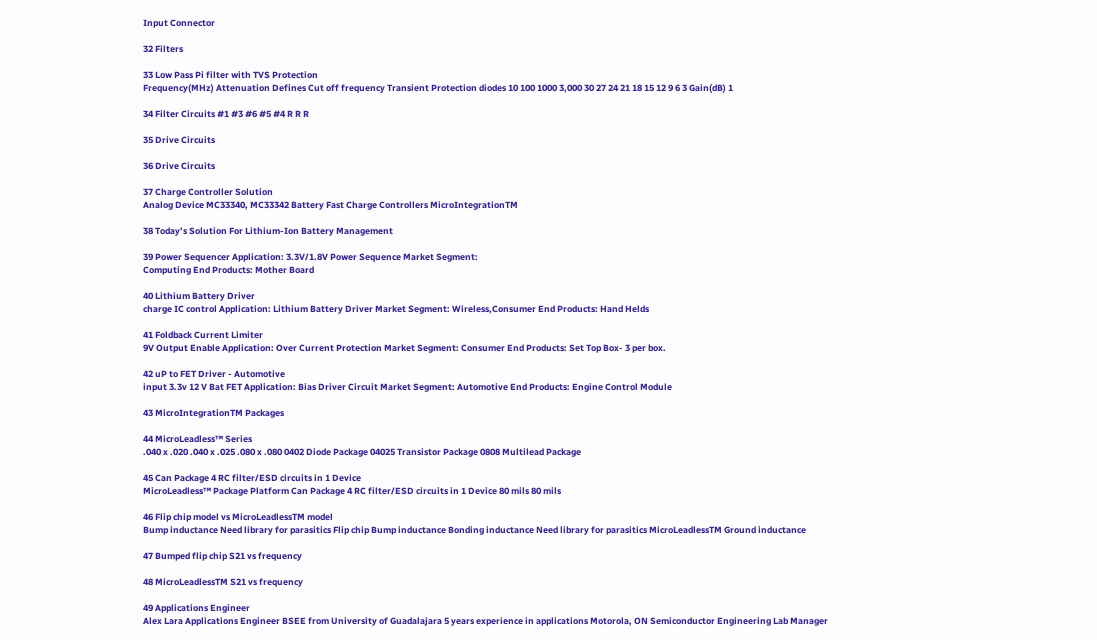Input Connector

32 Filters

33 Low Pass Pi filter with TVS Protection
Frequency(MHz) Attenuation Defines Cut off frequency Transient Protection diodes 10 100 1000 3,000 30 27 24 21 18 15 12 9 6 3 Gain(dB) 1

34 Filter Circuits #1 #3 #6 #5 #4 R R R

35 Drive Circuits

36 Drive Circuits

37 Charge Controller Solution
Analog Device MC33340, MC33342 Battery Fast Charge Controllers MicroIntegrationTM

38 Today’s Solution For Lithium-Ion Battery Management

39 Power Sequencer Application: 3.3V/1.8V Power Sequence Market Segment:
Computing End Products: Mother Board

40 Lithium Battery Driver
charge IC control Application: Lithium Battery Driver Market Segment: Wireless,Consumer End Products: Hand Helds

41 Foldback Current Limiter
9V Output Enable Application: Over Current Protection Market Segment: Consumer End Products: Set Top Box- 3 per box.

42 uP to FET Driver - Automotive
input 3.3v 12 V Bat FET Application: Bias Driver Circuit Market Segment: Automotive End Products: Engine Control Module

43 MicroIntegrationTM Packages

44 MicroLeadless™ Series
.040 x .020 .040 x .025 .080 x .080 0402 Diode Package 04025 Transistor Package 0808 Multilead Package

45 Can Package 4 RC filter/ESD circuits in 1 Device
MicroLeadless™ Package Platform Can Package 4 RC filter/ESD circuits in 1 Device 80 mils 80 mils

46 Flip chip model vs MicroLeadlessTM model
Bump inductance Need library for parasitics Flip chip Bump inductance Bonding inductance Need library for parasitics MicroLeadlessTM Ground inductance

47 Bumped flip chip S21 vs frequency

48 MicroLeadlessTM S21 vs frequency

49 Applications Engineer
Alex Lara Applications Engineer BSEE from University of Guadalajara 5 years experience in applications Motorola, ON Semiconductor Engineering Lab Manager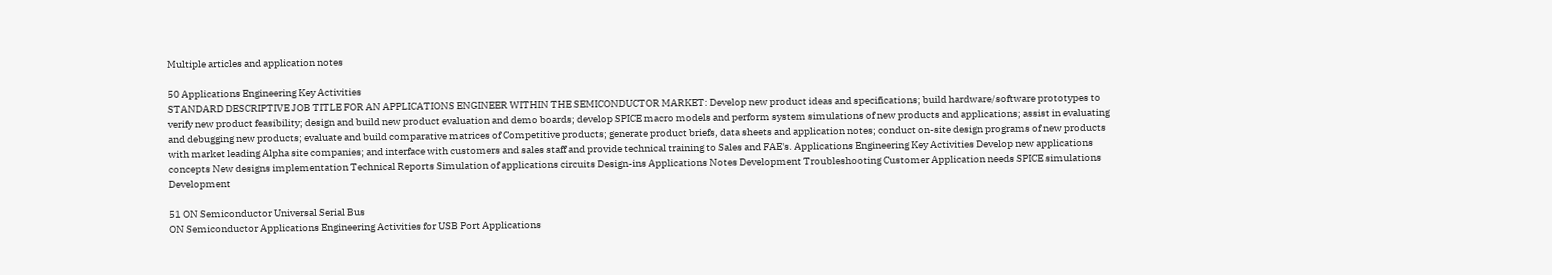Multiple articles and application notes

50 Applications Engineering Key Activities
STANDARD DESCRIPTIVE JOB TITLE FOR AN APPLICATIONS ENGINEER WITHIN THE SEMICONDUCTOR MARKET: Develop new product ideas and specifications; build hardware/software prototypes to verify new product feasibility; design and build new product evaluation and demo boards; develop SPICE macro models and perform system simulations of new products and applications; assist in evaluating and debugging new products; evaluate and build comparative matrices of Competitive products; generate product briefs, data sheets and application notes; conduct on-site design programs of new products with market leading Alpha site companies; and interface with customers and sales staff and provide technical training to Sales and FAE's. Applications Engineering Key Activities Develop new applications concepts New designs implementation Technical Reports Simulation of applications circuits Design-ins Applications Notes Development Troubleshooting Customer Application needs SPICE simulations Development

51 ON Semiconductor Universal Serial Bus
ON Semiconductor Applications Engineering Activities for USB Port Applications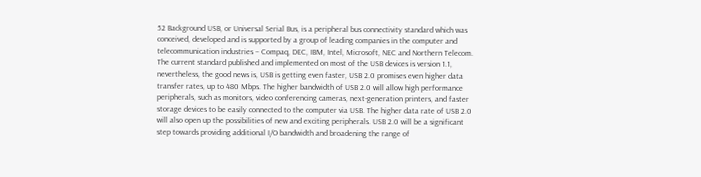52 Background USB, or Universal Serial Bus, is a peripheral bus connectivity standard which was conceived, developed and is supported by a group of leading companies in the computer and telecommunication industries – Compaq, DEC, IBM, Intel, Microsoft, NEC and Northern Telecom. The current standard published and implemented on most of the USB devices is version 1.1, nevertheless, the good news is, USB is getting even faster, USB 2.0 promises even higher data transfer rates, up to 480 Mbps. The higher bandwidth of USB 2.0 will allow high performance peripherals, such as monitors, video conferencing cameras, next-generation printers, and faster storage devices to be easily connected to the computer via USB. The higher data rate of USB 2.0 will also open up the possibilities of new and exciting peripherals. USB 2.0 will be a significant step towards providing additional I/O bandwidth and broadening the range of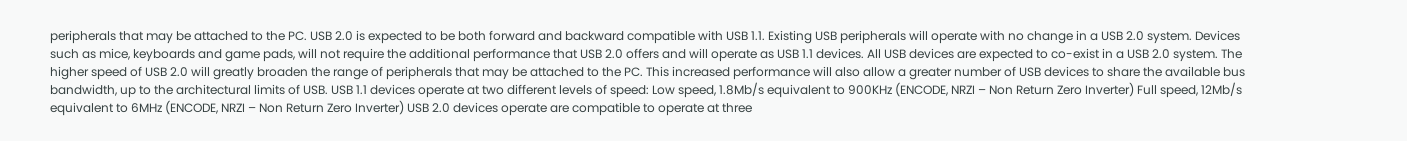peripherals that may be attached to the PC. USB 2.0 is expected to be both forward and backward compatible with USB 1.1. Existing USB peripherals will operate with no change in a USB 2.0 system. Devices such as mice, keyboards and game pads, will not require the additional performance that USB 2.0 offers and will operate as USB 1.1 devices. All USB devices are expected to co-exist in a USB 2.0 system. The higher speed of USB 2.0 will greatly broaden the range of peripherals that may be attached to the PC. This increased performance will also allow a greater number of USB devices to share the available bus bandwidth, up to the architectural limits of USB. USB 1.1 devices operate at two different levels of speed: Low speed, 1.8Mb/s equivalent to 900KHz (ENCODE, NRZI – Non Return Zero Inverter) Full speed, 12Mb/s equivalent to 6MHz (ENCODE, NRZI – Non Return Zero Inverter) USB 2.0 devices operate are compatible to operate at three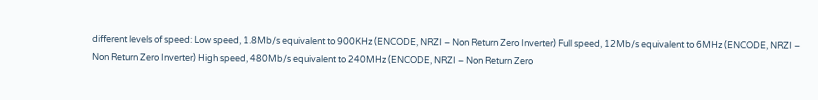different levels of speed: Low speed, 1.8Mb/s equivalent to 900KHz (ENCODE, NRZI – Non Return Zero Inverter) Full speed, 12Mb/s equivalent to 6MHz (ENCODE, NRZI – Non Return Zero Inverter) High speed, 480Mb/s equivalent to 240MHz (ENCODE, NRZI – Non Return Zero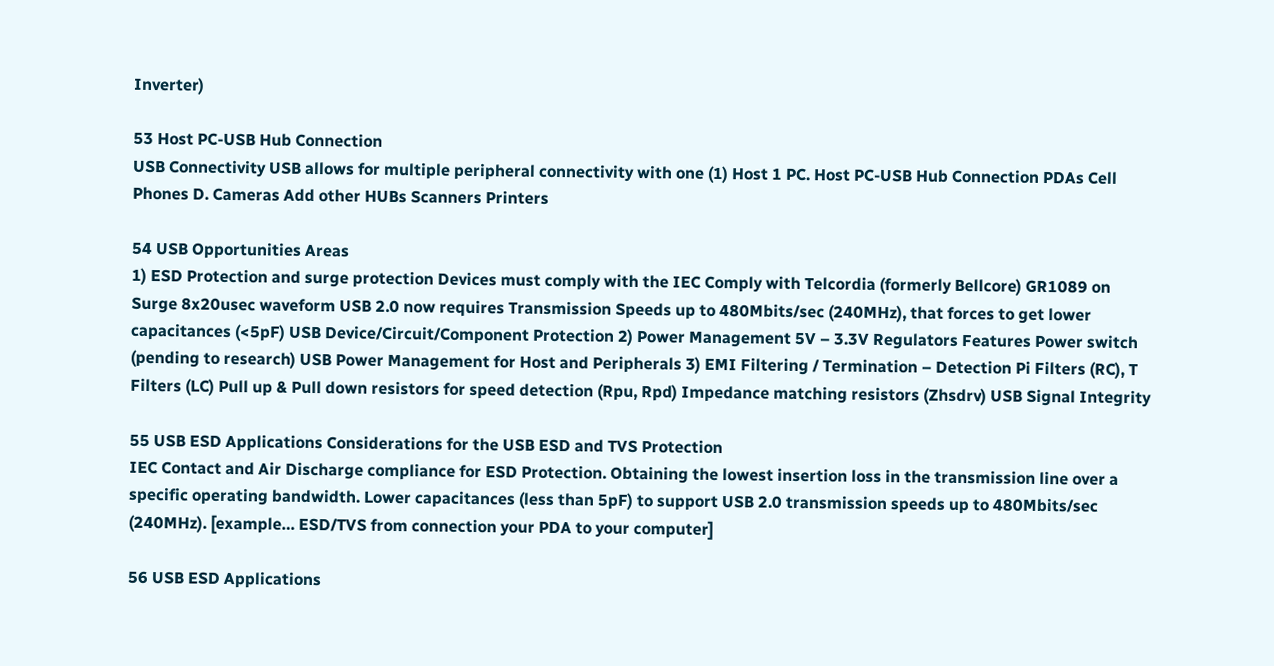Inverter)

53 Host PC-USB Hub Connection
USB Connectivity USB allows for multiple peripheral connectivity with one (1) Host 1 PC. Host PC-USB Hub Connection PDAs Cell Phones D. Cameras Add other HUBs Scanners Printers

54 USB Opportunities Areas
1) ESD Protection and surge protection Devices must comply with the IEC Comply with Telcordia (formerly Bellcore) GR1089 on Surge 8x20usec waveform USB 2.0 now requires Transmission Speeds up to 480Mbits/sec (240MHz), that forces to get lower capacitances (<5pF) USB Device/Circuit/Component Protection 2) Power Management 5V – 3.3V Regulators Features Power switch (pending to research) USB Power Management for Host and Peripherals 3) EMI Filtering / Termination – Detection Pi Filters (RC), T Filters (LC) Pull up & Pull down resistors for speed detection (Rpu, Rpd) Impedance matching resistors (Zhsdrv) USB Signal Integrity

55 USB ESD Applications Considerations for the USB ESD and TVS Protection
IEC Contact and Air Discharge compliance for ESD Protection. Obtaining the lowest insertion loss in the transmission line over a specific operating bandwidth. Lower capacitances (less than 5pF) to support USB 2.0 transmission speeds up to 480Mbits/sec (240MHz). [example… ESD/TVS from connection your PDA to your computer]

56 USB ESD Applications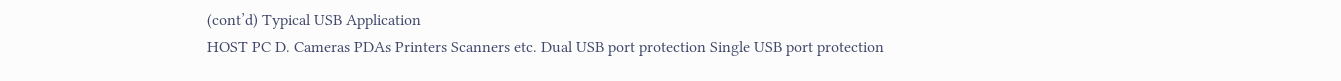(cont’d) Typical USB Application
HOST PC D. Cameras PDAs Printers Scanners etc. Dual USB port protection Single USB port protection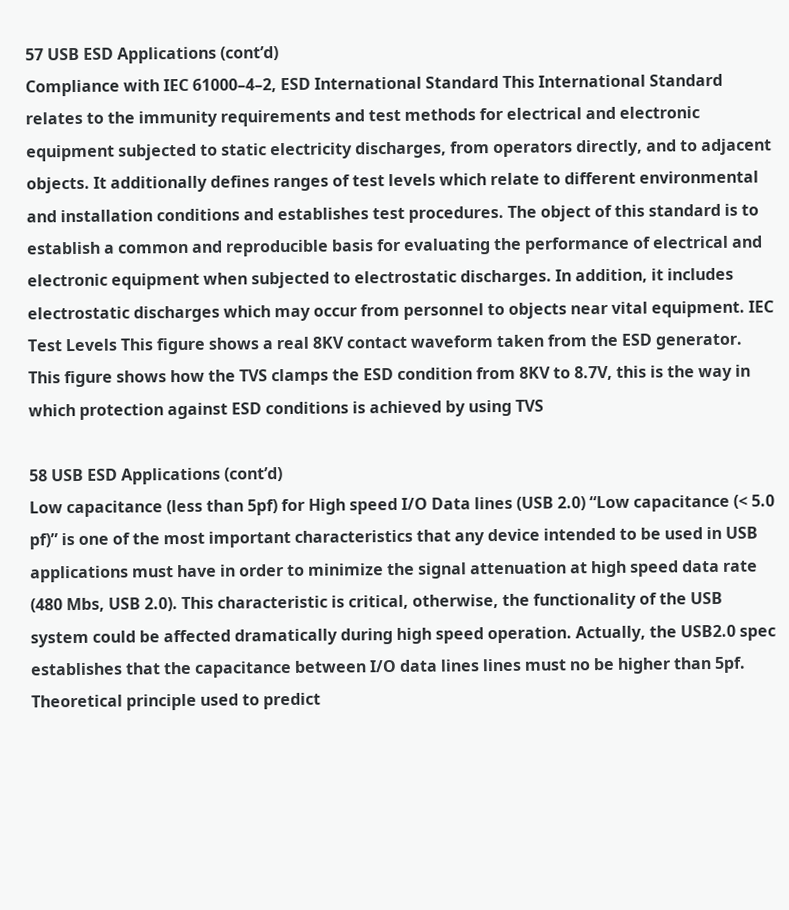57 USB ESD Applications (cont’d)
Compliance with IEC 61000–4–2, ESD International Standard This International Standard relates to the immunity requirements and test methods for electrical and electronic equipment subjected to static electricity discharges, from operators directly, and to adjacent objects. It additionally defines ranges of test levels which relate to different environmental and installation conditions and establishes test procedures. The object of this standard is to establish a common and reproducible basis for evaluating the performance of electrical and electronic equipment when subjected to electrostatic discharges. In addition, it includes electrostatic discharges which may occur from personnel to objects near vital equipment. IEC Test Levels This figure shows a real 8KV contact waveform taken from the ESD generator. This figure shows how the TVS clamps the ESD condition from 8KV to 8.7V, this is the way in which protection against ESD conditions is achieved by using TVS

58 USB ESD Applications (cont’d)
Low capacitance (less than 5pf) for High speed I/O Data lines (USB 2.0) “Low capacitance (< 5.0 pf)” is one of the most important characteristics that any device intended to be used in USB applications must have in order to minimize the signal attenuation at high speed data rate (480 Mbs, USB 2.0). This characteristic is critical, otherwise, the functionality of the USB system could be affected dramatically during high speed operation. Actually, the USB2.0 spec establishes that the capacitance between I/O data lines lines must no be higher than 5pf. Theoretical principle used to predict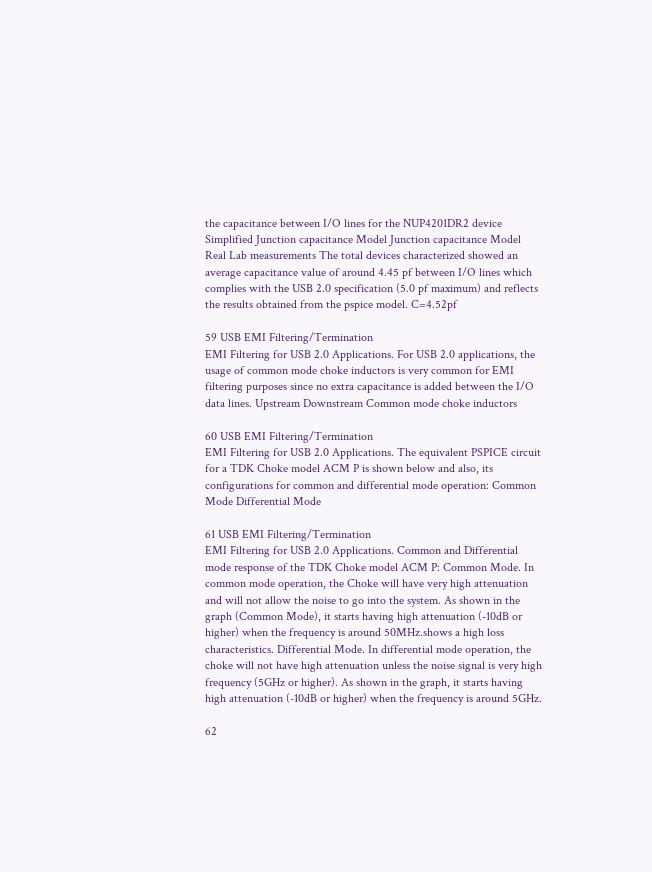the capacitance between I/O lines for the NUP4201DR2 device Simplified Junction capacitance Model Junction capacitance Model Real Lab measurements The total devices characterized showed an average capacitance value of around 4.45 pf between I/O lines which complies with the USB 2.0 specification (5.0 pf maximum) and reflects the results obtained from the pspice model. C=4.52pf

59 USB EMI Filtering/Termination
EMI Filtering for USB 2.0 Applications. For USB 2.0 applications, the usage of common mode choke inductors is very common for EMI filtering purposes since no extra capacitance is added between the I/O data lines. Upstream Downstream Common mode choke inductors

60 USB EMI Filtering/Termination
EMI Filtering for USB 2.0 Applications. The equivalent PSPICE circuit for a TDK Choke model ACM P is shown below and also, its configurations for common and differential mode operation: Common Mode Differential Mode

61 USB EMI Filtering/Termination
EMI Filtering for USB 2.0 Applications. Common and Differential mode response of the TDK Choke model ACM P: Common Mode. In common mode operation, the Choke will have very high attenuation and will not allow the noise to go into the system. As shown in the graph (Common Mode), it starts having high attenuation (-10dB or higher) when the frequency is around 50MHz.shows a high loss characteristics. Differential Mode. In differential mode operation, the choke will not have high attenuation unless the noise signal is very high frequency (5GHz or higher). As shown in the graph, it starts having high attenuation (-10dB or higher) when the frequency is around 5GHz.

62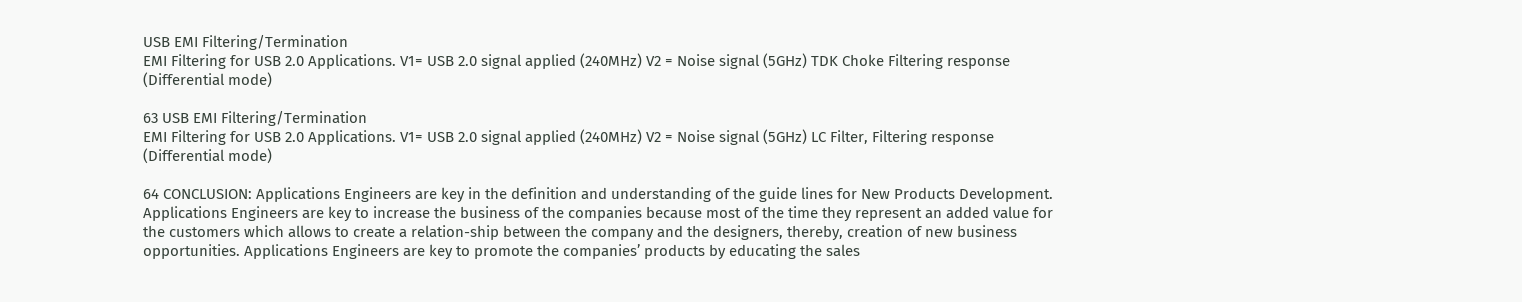USB EMI Filtering/Termination
EMI Filtering for USB 2.0 Applications. V1= USB 2.0 signal applied (240MHz) V2 = Noise signal (5GHz) TDK Choke Filtering response (Differential mode)

63 USB EMI Filtering/Termination
EMI Filtering for USB 2.0 Applications. V1= USB 2.0 signal applied (240MHz) V2 = Noise signal (5GHz) LC Filter, Filtering response (Differential mode)

64 CONCLUSION: Applications Engineers are key in the definition and understanding of the guide lines for New Products Development. Applications Engineers are key to increase the business of the companies because most of the time they represent an added value for the customers which allows to create a relation-ship between the company and the designers, thereby, creation of new business opportunities. Applications Engineers are key to promote the companies’ products by educating the sales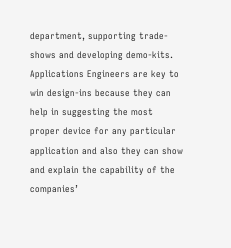department, supporting trade-shows and developing demo-kits. Applications Engineers are key to win design-ins because they can help in suggesting the most proper device for any particular application and also they can show and explain the capability of the companies’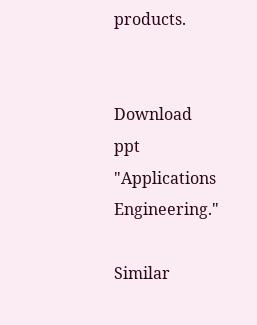products.


Download ppt "Applications Engineering."

Similar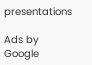presentations

Ads by Google